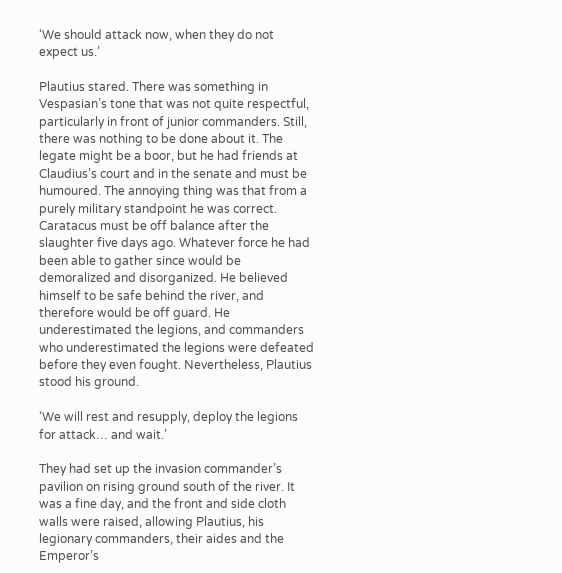‘We should attack now, when they do not expect us.’

Plautius stared. There was something in Vespasian’s tone that was not quite respectful, particularly in front of junior commanders. Still, there was nothing to be done about it. The legate might be a boor, but he had friends at Claudius’s court and in the senate and must be humoured. The annoying thing was that from a purely military standpoint he was correct. Caratacus must be off balance after the slaughter five days ago. Whatever force he had been able to gather since would be demoralized and disorganized. He believed himself to be safe behind the river, and therefore would be off guard. He underestimated the legions, and commanders who underestimated the legions were defeated before they even fought. Nevertheless, Plautius stood his ground.

‘We will rest and resupply, deploy the legions for attack… and wait.’

They had set up the invasion commander’s pavilion on rising ground south of the river. It was a fine day, and the front and side cloth walls were raised, allowing Plautius, his legionary commanders, their aides and the Emperor’s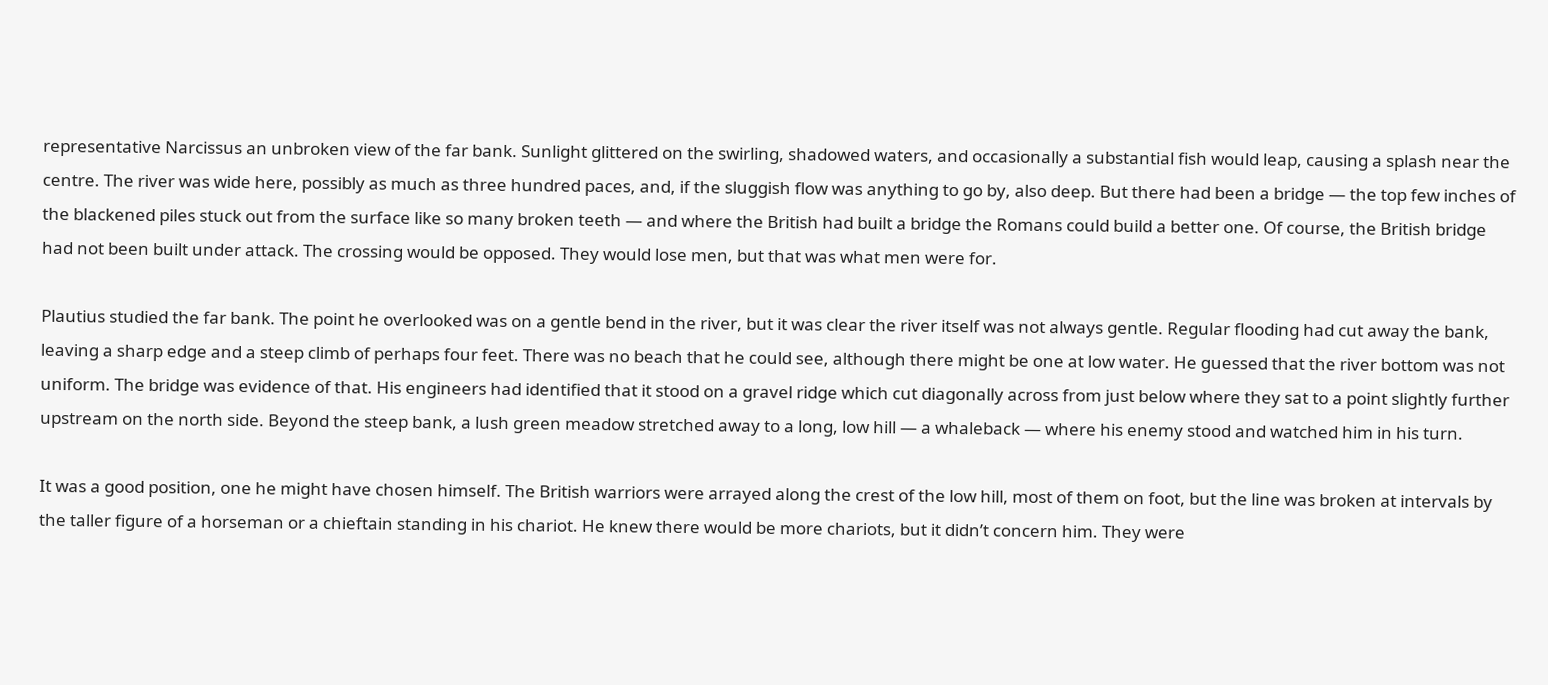representative Narcissus an unbroken view of the far bank. Sunlight glittered on the swirling, shadowed waters, and occasionally a substantial fish would leap, causing a splash near the centre. The river was wide here, possibly as much as three hundred paces, and, if the sluggish flow was anything to go by, also deep. But there had been a bridge — the top few inches of the blackened piles stuck out from the surface like so many broken teeth — and where the British had built a bridge the Romans could build a better one. Of course, the British bridge had not been built under attack. The crossing would be opposed. They would lose men, but that was what men were for.

Plautius studied the far bank. The point he overlooked was on a gentle bend in the river, but it was clear the river itself was not always gentle. Regular flooding had cut away the bank, leaving a sharp edge and a steep climb of perhaps four feet. There was no beach that he could see, although there might be one at low water. He guessed that the river bottom was not uniform. The bridge was evidence of that. His engineers had identified that it stood on a gravel ridge which cut diagonally across from just below where they sat to a point slightly further upstream on the north side. Beyond the steep bank, a lush green meadow stretched away to a long, low hill — a whaleback — where his enemy stood and watched him in his turn.

It was a good position, one he might have chosen himself. The British warriors were arrayed along the crest of the low hill, most of them on foot, but the line was broken at intervals by the taller figure of a horseman or a chieftain standing in his chariot. He knew there would be more chariots, but it didn’t concern him. They were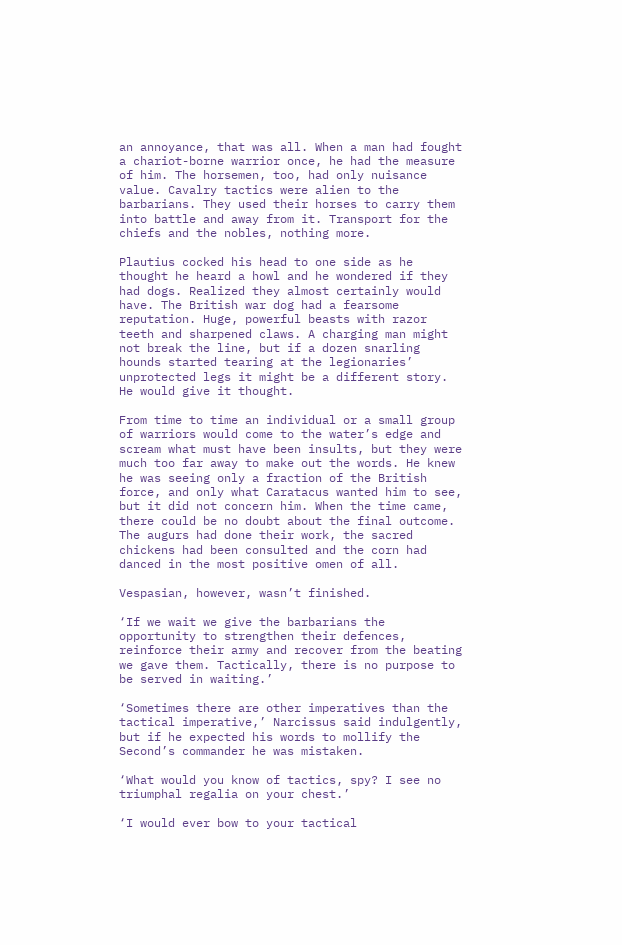an annoyance, that was all. When a man had fought a chariot-borne warrior once, he had the measure of him. The horsemen, too, had only nuisance value. Cavalry tactics were alien to the barbarians. They used their horses to carry them into battle and away from it. Transport for the chiefs and the nobles, nothing more.

Plautius cocked his head to one side as he thought he heard a howl and he wondered if they had dogs. Realized they almost certainly would have. The British war dog had a fearsome reputation. Huge, powerful beasts with razor teeth and sharpened claws. A charging man might not break the line, but if a dozen snarling hounds started tearing at the legionaries’ unprotected legs it might be a different story. He would give it thought.

From time to time an individual or a small group of warriors would come to the water’s edge and scream what must have been insults, but they were much too far away to make out the words. He knew he was seeing only a fraction of the British force, and only what Caratacus wanted him to see, but it did not concern him. When the time came, there could be no doubt about the final outcome. The augurs had done their work, the sacred chickens had been consulted and the corn had danced in the most positive omen of all.

Vespasian, however, wasn’t finished.

‘If we wait we give the barbarians the opportunity to strengthen their defences, reinforce their army and recover from the beating we gave them. Tactically, there is no purpose to be served in waiting.’

‘Sometimes there are other imperatives than the tactical imperative,’ Narcissus said indulgently, but if he expected his words to mollify the Second’s commander he was mistaken.

‘What would you know of tactics, spy? I see no triumphal regalia on your chest.’

‘I would ever bow to your tactical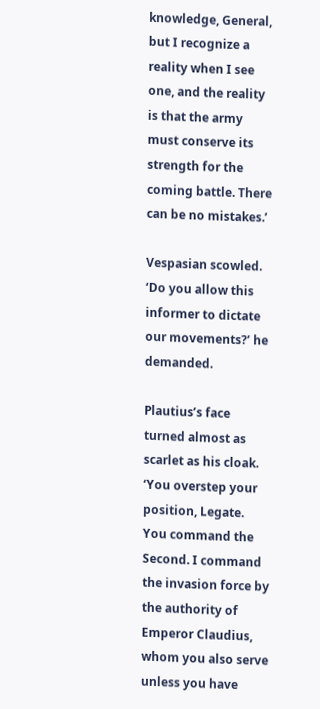knowledge, General, but I recognize a reality when I see one, and the reality is that the army must conserve its strength for the coming battle. There can be no mistakes.’

Vespasian scowled. ‘Do you allow this informer to dictate our movements?’ he demanded.

Plautius’s face turned almost as scarlet as his cloak. ‘You overstep your position, Legate. You command the Second. I command the invasion force by the authority of Emperor Claudius, whom you also serve unless you have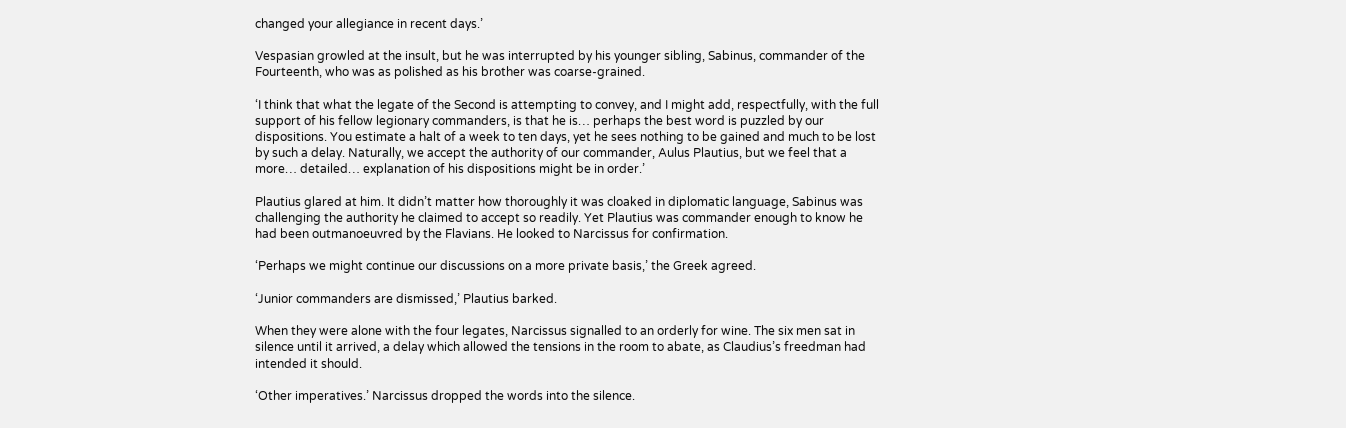changed your allegiance in recent days.’

Vespasian growled at the insult, but he was interrupted by his younger sibling, Sabinus, commander of the Fourteenth, who was as polished as his brother was coarse-grained.

‘I think that what the legate of the Second is attempting to convey, and I might add, respectfully, with the full support of his fellow legionary commanders, is that he is… perhaps the best word is puzzled by our dispositions. You estimate a halt of a week to ten days, yet he sees nothing to be gained and much to be lost by such a delay. Naturally, we accept the authority of our commander, Aulus Plautius, but we feel that a more… detailed… explanation of his dispositions might be in order.’

Plautius glared at him. It didn’t matter how thoroughly it was cloaked in diplomatic language, Sabinus was challenging the authority he claimed to accept so readily. Yet Plautius was commander enough to know he had been outmanoeuvred by the Flavians. He looked to Narcissus for confirmation.

‘Perhaps we might continue our discussions on a more private basis,’ the Greek agreed.

‘Junior commanders are dismissed,’ Plautius barked.

When they were alone with the four legates, Narcissus signalled to an orderly for wine. The six men sat in silence until it arrived, a delay which allowed the tensions in the room to abate, as Claudius’s freedman had intended it should.

‘Other imperatives.’ Narcissus dropped the words into the silence.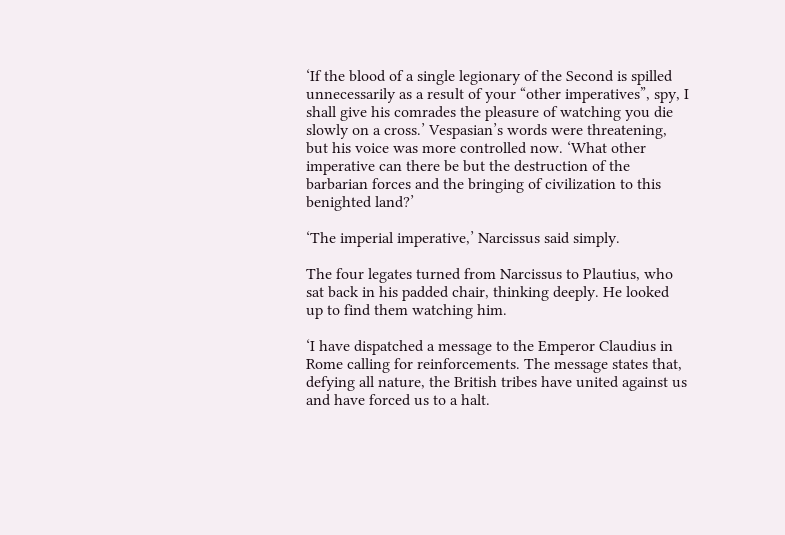‘If the blood of a single legionary of the Second is spilled unnecessarily as a result of your “other imperatives”, spy, I shall give his comrades the pleasure of watching you die slowly on a cross.’ Vespasian’s words were threatening, but his voice was more controlled now. ‘What other imperative can there be but the destruction of the barbarian forces and the bringing of civilization to this benighted land?’

‘The imperial imperative,’ Narcissus said simply.

The four legates turned from Narcissus to Plautius, who sat back in his padded chair, thinking deeply. He looked up to find them watching him.

‘I have dispatched a message to the Emperor Claudius in Rome calling for reinforcements. The message states that, defying all nature, the British tribes have united against us and have forced us to a halt.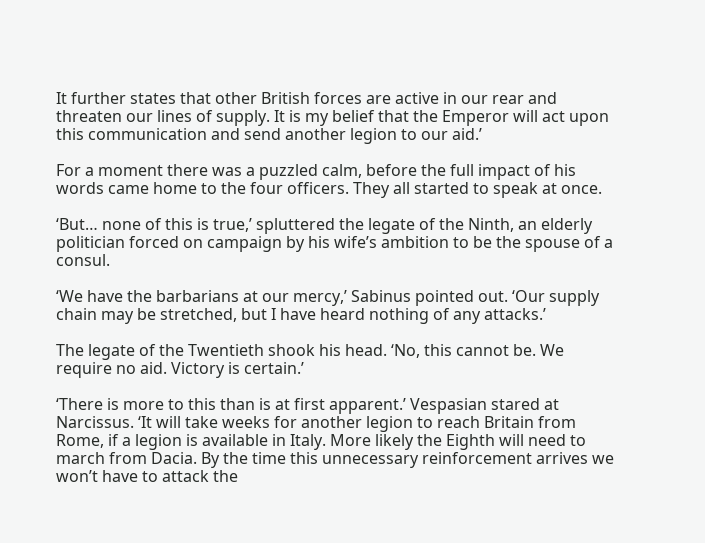It further states that other British forces are active in our rear and threaten our lines of supply. It is my belief that the Emperor will act upon this communication and send another legion to our aid.’

For a moment there was a puzzled calm, before the full impact of his words came home to the four officers. They all started to speak at once.

‘But… none of this is true,’ spluttered the legate of the Ninth, an elderly politician forced on campaign by his wife’s ambition to be the spouse of a consul.

‘We have the barbarians at our mercy,’ Sabinus pointed out. ‘Our supply chain may be stretched, but I have heard nothing of any attacks.’

The legate of the Twentieth shook his head. ‘No, this cannot be. We require no aid. Victory is certain.’

‘There is more to this than is at first apparent.’ Vespasian stared at Narcissus. ‘It will take weeks for another legion to reach Britain from Rome, if a legion is available in Italy. More likely the Eighth will need to march from Dacia. By the time this unnecessary reinforcement arrives we won’t have to attack the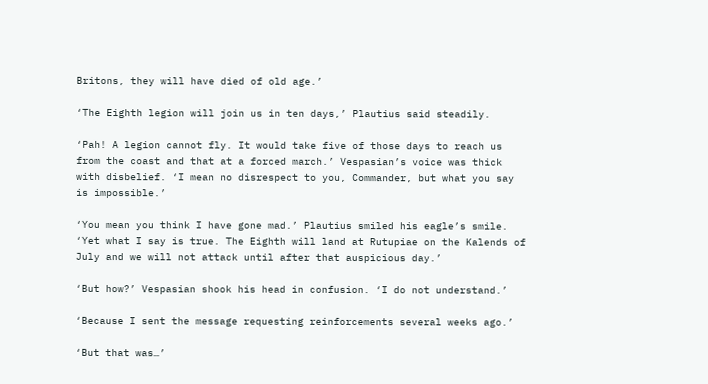Britons, they will have died of old age.’

‘The Eighth legion will join us in ten days,’ Plautius said steadily.

‘Pah! A legion cannot fly. It would take five of those days to reach us from the coast and that at a forced march.’ Vespasian’s voice was thick with disbelief. ‘I mean no disrespect to you, Commander, but what you say is impossible.’

‘You mean you think I have gone mad.’ Plautius smiled his eagle’s smile. ‘Yet what I say is true. The Eighth will land at Rutupiae on the Kalends of July and we will not attack until after that auspicious day.’

‘But how?’ Vespasian shook his head in confusion. ‘I do not understand.’

‘Because I sent the message requesting reinforcements several weeks ago.’

‘But that was…’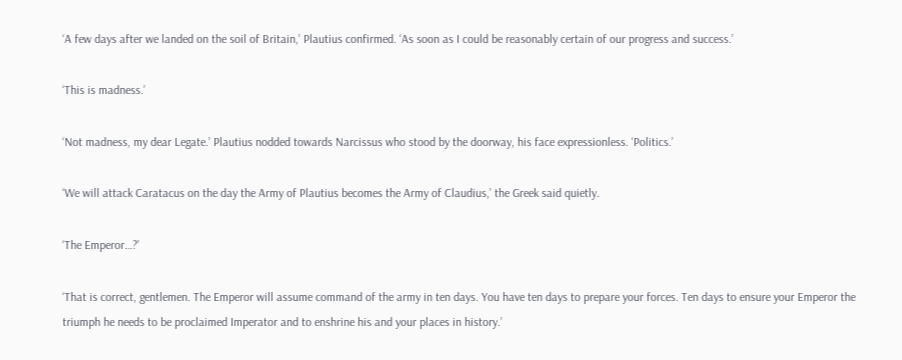‘A few days after we landed on the soil of Britain,’ Plautius confirmed. ‘As soon as I could be reasonably certain of our progress and success.’

‘This is madness.’

‘Not madness, my dear Legate.’ Plautius nodded towards Narcissus who stood by the doorway, his face expressionless. ‘Politics.’

‘We will attack Caratacus on the day the Army of Plautius becomes the Army of Claudius,’ the Greek said quietly.

‘The Emperor…?’

‘That is correct, gentlemen. The Emperor will assume command of the army in ten days. You have ten days to prepare your forces. Ten days to ensure your Emperor the triumph he needs to be proclaimed Imperator and to enshrine his and your places in history.’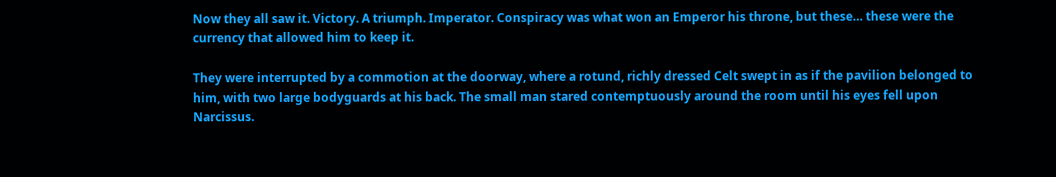Now they all saw it. Victory. A triumph. Imperator. Conspiracy was what won an Emperor his throne, but these… these were the currency that allowed him to keep it.

They were interrupted by a commotion at the doorway, where a rotund, richly dressed Celt swept in as if the pavilion belonged to him, with two large bodyguards at his back. The small man stared contemptuously around the room until his eyes fell upon Narcissus.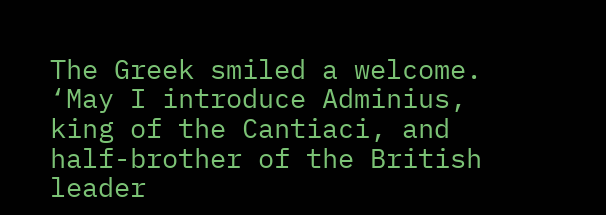The Greek smiled a welcome. ‘May I introduce Adminius, king of the Cantiaci, and half-brother of the British leader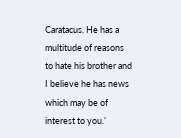Caratacus. He has a multitude of reasons to hate his brother and I believe he has news which may be of interest to you.’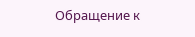Обращение к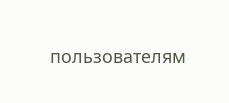пользователям